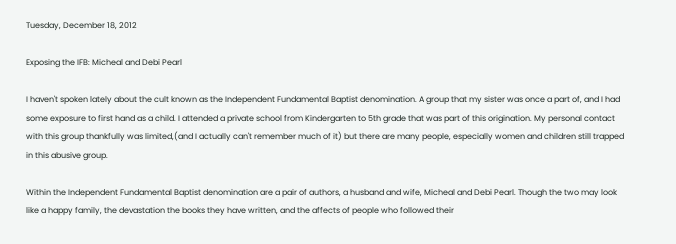Tuesday, December 18, 2012

Exposing the IFB: Micheal and Debi Pearl

I haven't spoken lately about the cult known as the Independent Fundamental Baptist denomination. A group that my sister was once a part of, and I had some exposure to first hand as a child. I attended a private school from Kindergarten to 5th grade that was part of this origination. My personal contact with this group thankfully was limited,(and I actually can't remember much of it) but there are many people, especially women and children still trapped in this abusive group.

Within the Independent Fundamental Baptist denomination are a pair of authors, a husband and wife, Micheal and Debi Pearl. Though the two may look like a happy family, the devastation the books they have written, and the affects of people who followed their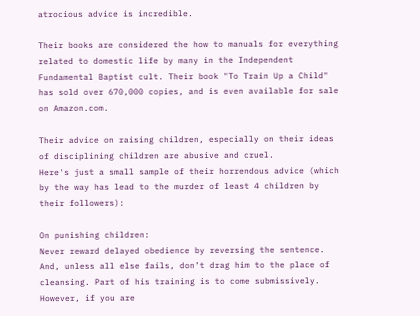atrocious advice is incredible.

Their books are considered the how to manuals for everything related to domestic life by many in the Independent Fundamental Baptist cult. Their book "To Train Up a Child" has sold over 670,000 copies, and is even available for sale on Amazon.com.

Their advice on raising children, especially on their ideas of disciplining children are abusive and cruel.
Here's just a small sample of their horrendous advice (which by the way has lead to the murder of least 4 children by their followers):

On punishing children:
Never reward delayed obedience by reversing the sentence. And, unless all else fails, don’t drag him to the place of cleansing. Part of his training is to come submissively. However, if you are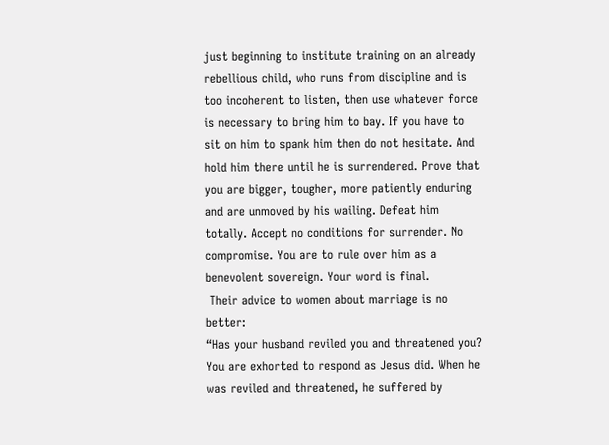just beginning to institute training on an already rebellious child, who runs from discipline and is too incoherent to listen, then use whatever force is necessary to bring him to bay. If you have to sit on him to spank him then do not hesitate. And hold him there until he is surrendered. Prove that you are bigger, tougher, more patiently enduring and are unmoved by his wailing. Defeat him totally. Accept no conditions for surrender. No compromise. You are to rule over him as a benevolent sovereign. Your word is final.
 Their advice to women about marriage is no better:
“Has your husband reviled you and threatened you? You are exhorted to respond as Jesus did. When he was reviled and threatened, he suffered by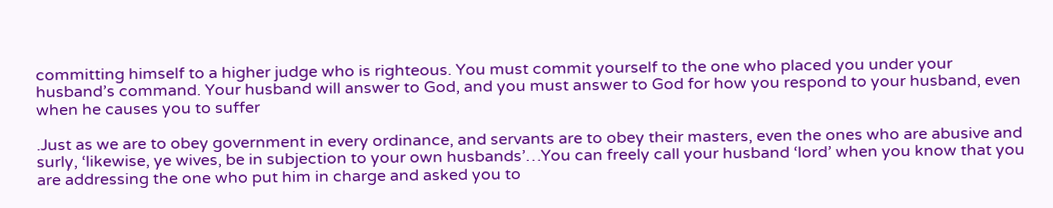committing himself to a higher judge who is righteous. You must commit yourself to the one who placed you under your husband’s command. Your husband will answer to God, and you must answer to God for how you respond to your husband, even when he causes you to suffer

.Just as we are to obey government in every ordinance, and servants are to obey their masters, even the ones who are abusive and surly, ‘likewise, ye wives, be in subjection to your own husbands’…You can freely call your husband ‘lord’ when you know that you are addressing the one who put him in charge and asked you to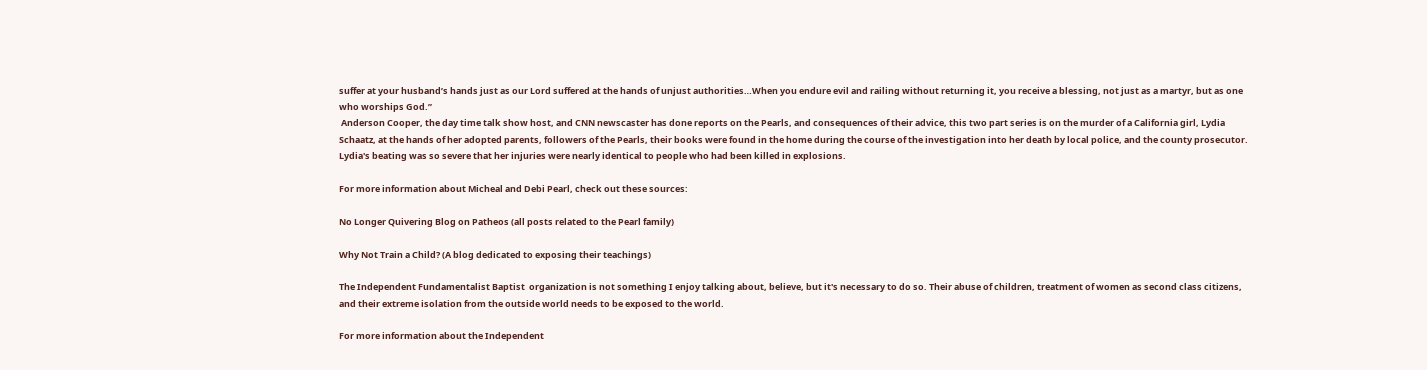suffer at your husband’s hands just as our Lord suffered at the hands of unjust authorities…When you endure evil and railing without returning it, you receive a blessing, not just as a martyr, but as one who worships God.”
 Anderson Cooper, the day time talk show host, and CNN newscaster has done reports on the Pearls, and consequences of their advice, this two part series is on the murder of a California girl, Lydia Schaatz, at the hands of her adopted parents, followers of the Pearls, their books were found in the home during the course of the investigation into her death by local police, and the county prosecutor. Lydia's beating was so severe that her injuries were nearly identical to people who had been killed in explosions.

For more information about Micheal and Debi Pearl, check out these sources:

No Longer Quivering Blog on Patheos (all posts related to the Pearl family)

Why Not Train a Child? (A blog dedicated to exposing their teachings)

The Independent Fundamentalist Baptist  organization is not something I enjoy talking about, believe, but it's necessary to do so. Their abuse of children, treatment of women as second class citizens, and their extreme isolation from the outside world needs to be exposed to the world.

For more information about the Independent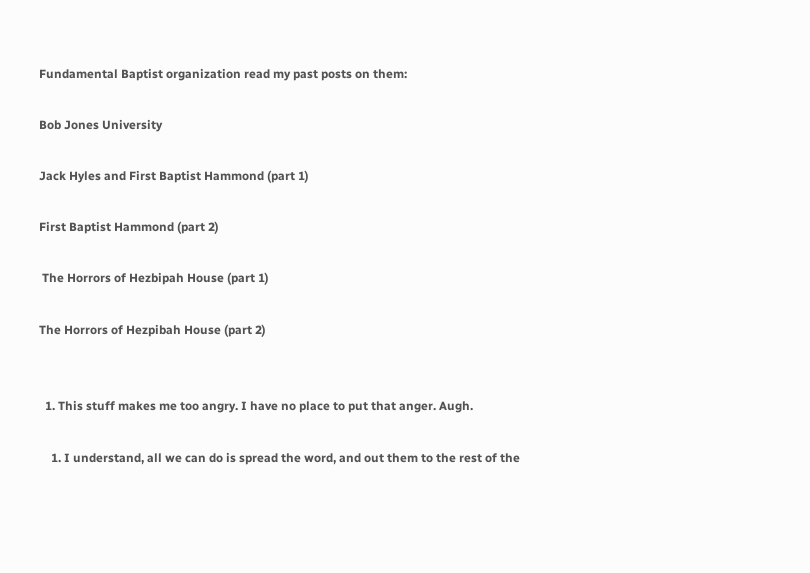Fundamental Baptist organization read my past posts on them:

Bob Jones University

Jack Hyles and First Baptist Hammond (part 1)

First Baptist Hammond (part 2)

 The Horrors of Hezbipah House (part 1)

The Horrors of Hezpibah House (part 2)


  1. This stuff makes me too angry. I have no place to put that anger. Augh.

    1. I understand, all we can do is spread the word, and out them to the rest of the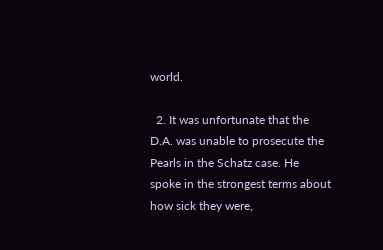world.

  2. It was unfortunate that the D.A. was unable to prosecute the Pearls in the Schatz case. He spoke in the strongest terms about how sick they were,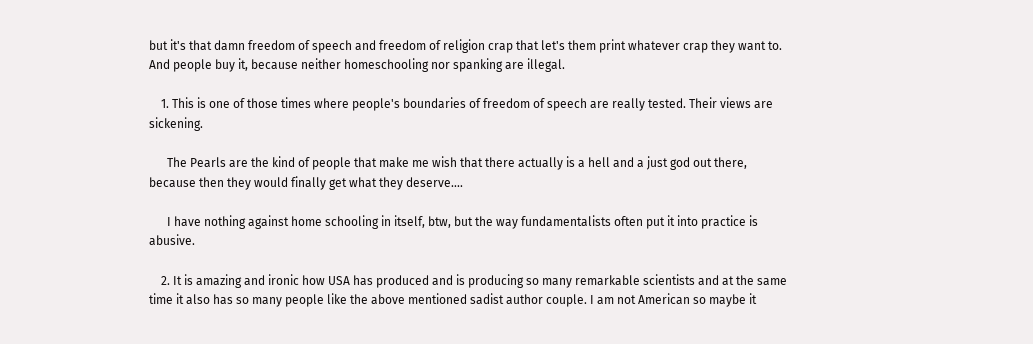but it's that damn freedom of speech and freedom of religion crap that let's them print whatever crap they want to. And people buy it, because neither homeschooling nor spanking are illegal.

    1. This is one of those times where people's boundaries of freedom of speech are really tested. Their views are sickening.

      The Pearls are the kind of people that make me wish that there actually is a hell and a just god out there, because then they would finally get what they deserve....

      I have nothing against home schooling in itself, btw, but the way fundamentalists often put it into practice is abusive.

    2. It is amazing and ironic how USA has produced and is producing so many remarkable scientists and at the same time it also has so many people like the above mentioned sadist author couple. I am not American so maybe it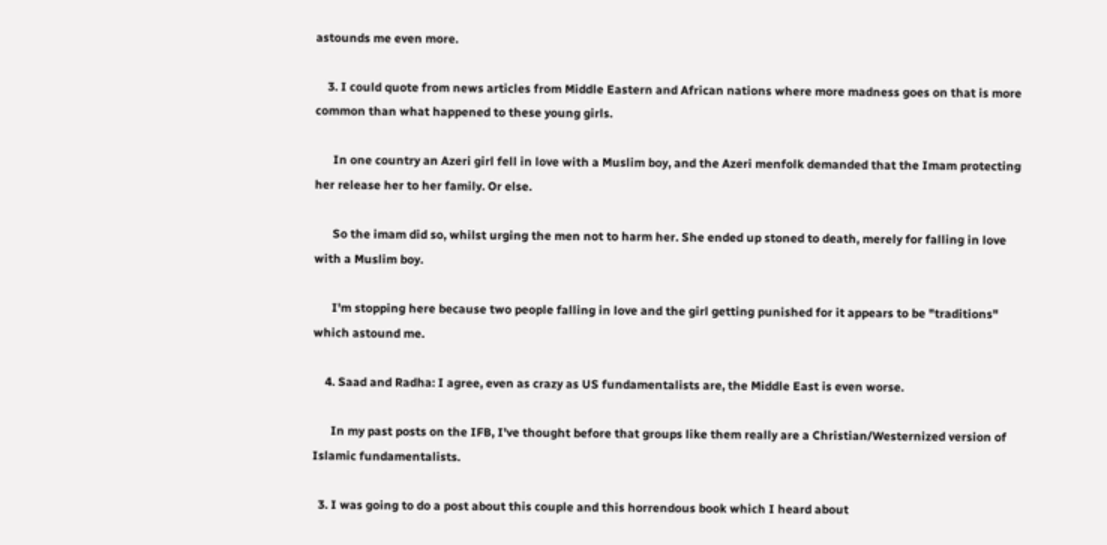astounds me even more.

    3. I could quote from news articles from Middle Eastern and African nations where more madness goes on that is more common than what happened to these young girls.

      In one country an Azeri girl fell in love with a Muslim boy, and the Azeri menfolk demanded that the Imam protecting her release her to her family. Or else.

      So the imam did so, whilst urging the men not to harm her. She ended up stoned to death, merely for falling in love with a Muslim boy.

      I'm stopping here because two people falling in love and the girl getting punished for it appears to be "traditions" which astound me.

    4. Saad and Radha: I agree, even as crazy as US fundamentalists are, the Middle East is even worse.

      In my past posts on the IFB, I've thought before that groups like them really are a Christian/Westernized version of Islamic fundamentalists.

  3. I was going to do a post about this couple and this horrendous book which I heard about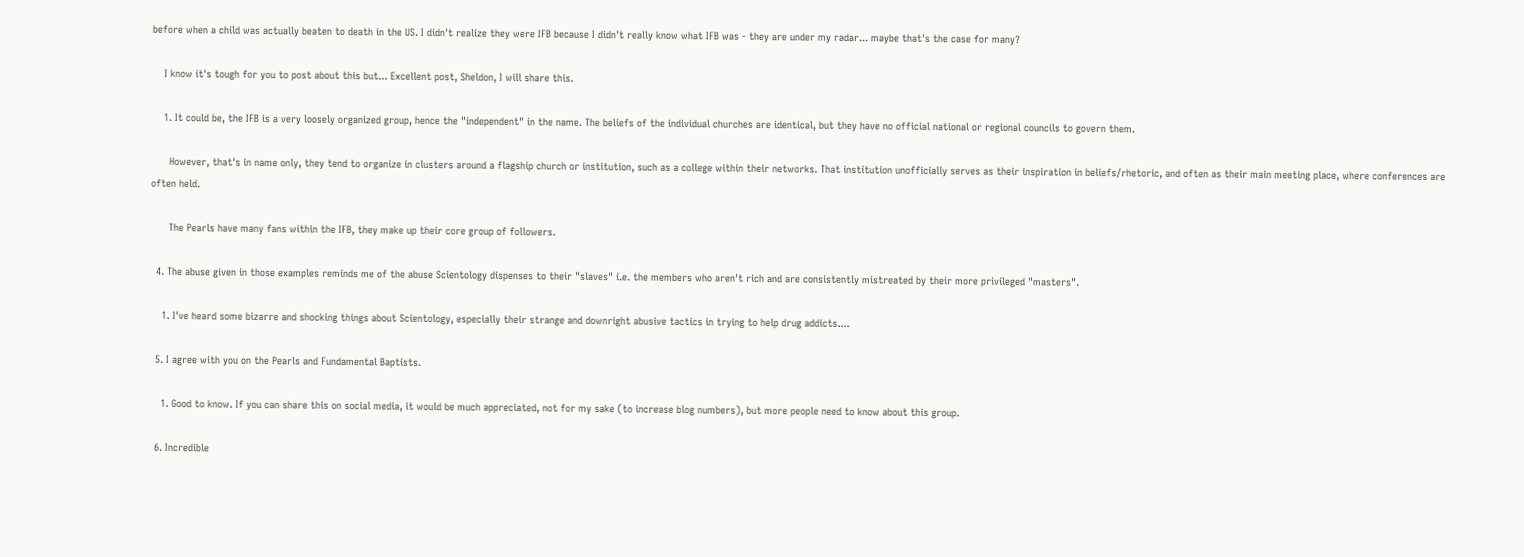before when a child was actually beaten to death in the US. I didn't realize they were IFB because I didn't really know what IFB was - they are under my radar... maybe that's the case for many?

    I know it's tough for you to post about this but... Excellent post, Sheldon, I will share this.

    1. It could be, the IFB is a very loosely organized group, hence the "independent" in the name. The beliefs of the individual churches are identical, but they have no official national or regional councils to govern them.

      However, that's in name only, they tend to organize in clusters around a flagship church or institution, such as a college within their networks. That institution unofficially serves as their inspiration in beliefs/rhetoric, and often as their main meeting place, where conferences are often held.

      The Pearls have many fans within the IFB, they make up their core group of followers.

  4. The abuse given in those examples reminds me of the abuse Scientology dispenses to their "slaves" i.e. the members who aren't rich and are consistently mistreated by their more privileged "masters".

    1. I've heard some bizarre and shocking things about Scientology, especially their strange and downright abusive tactics in trying to help drug addicts....

  5. I agree with you on the Pearls and Fundamental Baptists.

    1. Good to know. If you can share this on social media, it would be much appreciated, not for my sake (to increase blog numbers), but more people need to know about this group.

  6. Incredible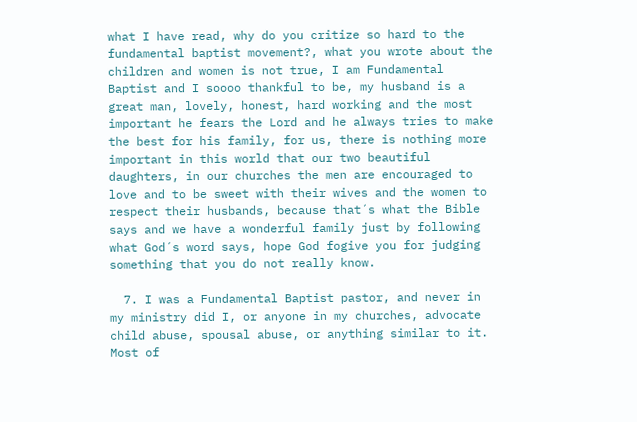what I have read, why do you critize so hard to the fundamental baptist movement?, what you wrote about the children and women is not true, I am Fundamental Baptist and I soooo thankful to be, my husband is a great man, lovely, honest, hard working and the most important he fears the Lord and he always tries to make the best for his family, for us, there is nothing more important in this world that our two beautiful daughters, in our churches the men are encouraged to love and to be sweet with their wives and the women to respect their husbands, because that´s what the Bible says and we have a wonderful family just by following what God´s word says, hope God fogive you for judging something that you do not really know.

  7. I was a Fundamental Baptist pastor, and never in my ministry did I, or anyone in my churches, advocate child abuse, spousal abuse, or anything similar to it. Most of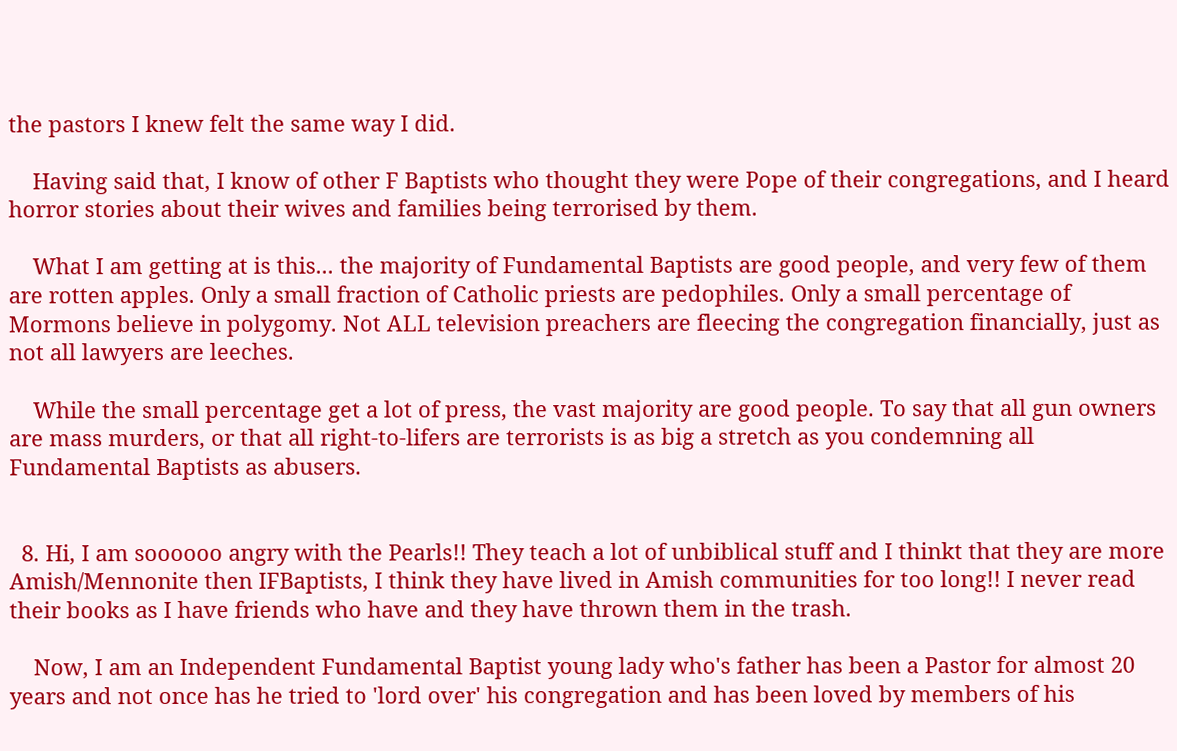the pastors I knew felt the same way I did.

    Having said that, I know of other F Baptists who thought they were Pope of their congregations, and I heard horror stories about their wives and families being terrorised by them.

    What I am getting at is this... the majority of Fundamental Baptists are good people, and very few of them are rotten apples. Only a small fraction of Catholic priests are pedophiles. Only a small percentage of Mormons believe in polygomy. Not ALL television preachers are fleecing the congregation financially, just as not all lawyers are leeches.

    While the small percentage get a lot of press, the vast majority are good people. To say that all gun owners are mass murders, or that all right-to-lifers are terrorists is as big a stretch as you condemning all Fundamental Baptists as abusers.


  8. Hi, I am soooooo angry with the Pearls!! They teach a lot of unbiblical stuff and I thinkt that they are more Amish/Mennonite then IFBaptists, I think they have lived in Amish communities for too long!! I never read their books as I have friends who have and they have thrown them in the trash.

    Now, I am an Independent Fundamental Baptist young lady who's father has been a Pastor for almost 20 years and not once has he tried to 'lord over' his congregation and has been loved by members of his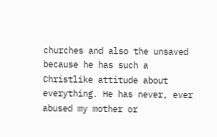churches and also the unsaved because he has such a Christlike attitude about everything. He has never, ever abused my mother or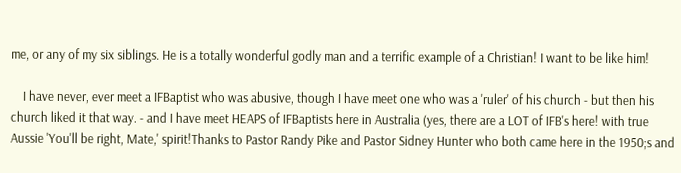me, or any of my six siblings. He is a totally wonderful godly man and a terrific example of a Christian! I want to be like him!

    I have never, ever meet a IFBaptist who was abusive, though I have meet one who was a 'ruler' of his church - but then his church liked it that way. - and I have meet HEAPS of IFBaptists here in Australia (yes, there are a LOT of IFB's here! with true Aussie 'You'll be right, Mate,' spirit!Thanks to Pastor Randy Pike and Pastor Sidney Hunter who both came here in the 1950;s and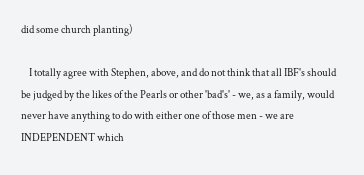did some church planting)

    I totally agree with Stephen, above, and do not think that all IBF's should be judged by the likes of the Pearls or other 'bad's' - we, as a family, would never have anything to do with either one of those men - we are INDEPENDENT which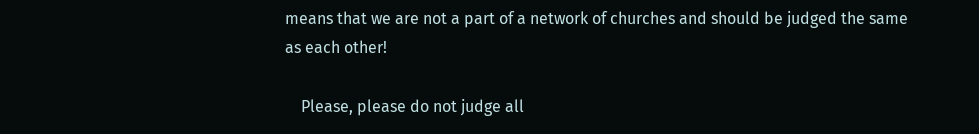means that we are not a part of a network of churches and should be judged the same as each other!

    Please, please do not judge all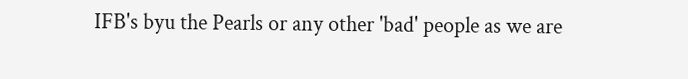IFB's byu the Pearls or any other 'bad' people as we are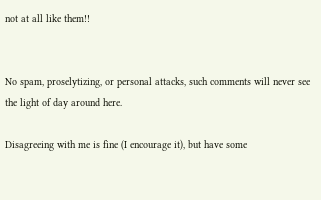not at all like them!!


No spam, proselytizing, or personal attacks, such comments will never see the light of day around here.

Disagreeing with me is fine (I encourage it), but have some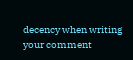decency when writing your comment